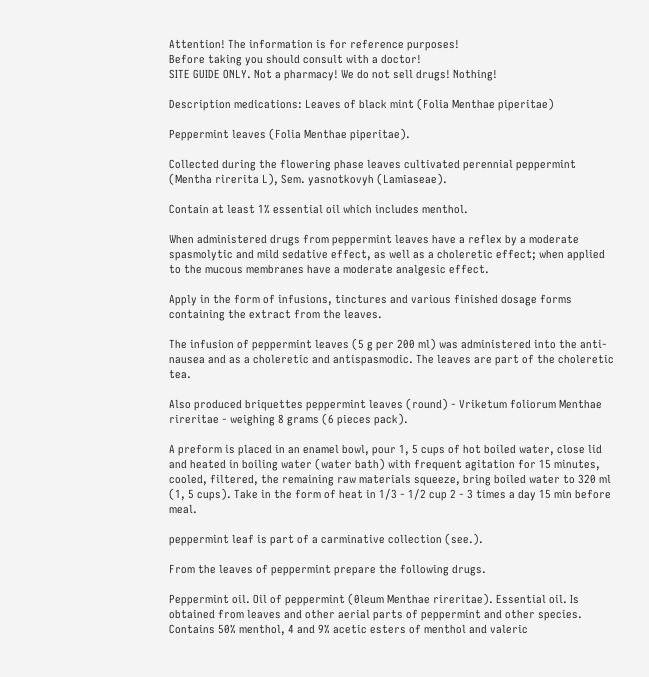Attention! The information is for reference purposes!
Before taking you should consult with a doctor!
SITE GUIDE ONLY. Not a pharmacy! We do not sell drugs! Nothing!

Description medications: Leaves of black mint (Folia Menthae piperitae)

Peppermint leaves (Folia Menthae piperitae).

Collected during the flowering phase leaves cultivated perennial peppermint (Mentha rirerita L), Sem. yasnotkovyh (Lamiaseae).

Contain at least 1% essential oil which includes menthol.

When administered drugs from peppermint leaves have a reflex by a moderate spasmolytic and mild sedative effect, as well as a choleretic effect; when applied to the mucous membranes have a moderate analgesic effect.

Apply in the form of infusions, tinctures and various finished dosage forms containing the extract from the leaves.

The infusion of peppermint leaves (5 g per 200 ml) was administered into the anti-nausea and as a choleretic and antispasmodic. The leaves are part of the choleretic tea.

Also produced briquettes peppermint leaves (round) - Vriketum foliorum Menthae rireritae - weighing 8 grams (6 pieces pack).

A preform is placed in an enamel bowl, pour 1, 5 cups of hot boiled water, close lid and heated in boiling water (water bath) with frequent agitation for 15 minutes, cooled, filtered, the remaining raw materials squeeze, bring boiled water to 320 ml (1, 5 cups). Take in the form of heat in 1/3 - 1/2 cup 2 - 3 times a day 15 min before meal.

peppermint leaf is part of a carminative collection (see.).

From the leaves of peppermint prepare the following drugs.

Peppermint oil. Oil of peppermint (0leum Menthae rireritae). Essential oil. Is obtained from leaves and other aerial parts of peppermint and other species. Contains 50% menthol, 4 and 9% acetic esters of menthol and valeric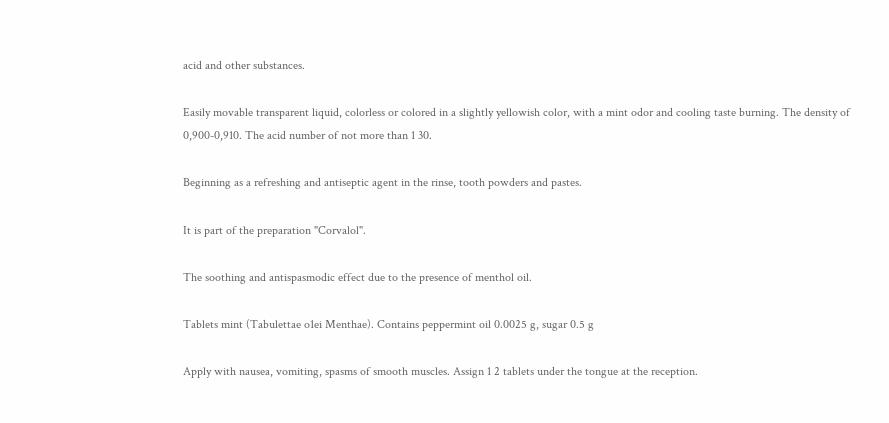acid and other substances.

Easily movable transparent liquid, colorless or colored in a slightly yellowish color, with a mint odor and cooling taste burning. The density of 0,900-0,910. The acid number of not more than 1 30.

Beginning as a refreshing and antiseptic agent in the rinse, tooth powders and pastes.

It is part of the preparation "Corvalol".

The soothing and antispasmodic effect due to the presence of menthol oil.

Tablets mint (Tabulettae o1ei Menthae). Contains peppermint oil 0.0025 g, sugar 0.5 g

Apply with nausea, vomiting, spasms of smooth muscles. Assign 1 2 tablets under the tongue at the reception.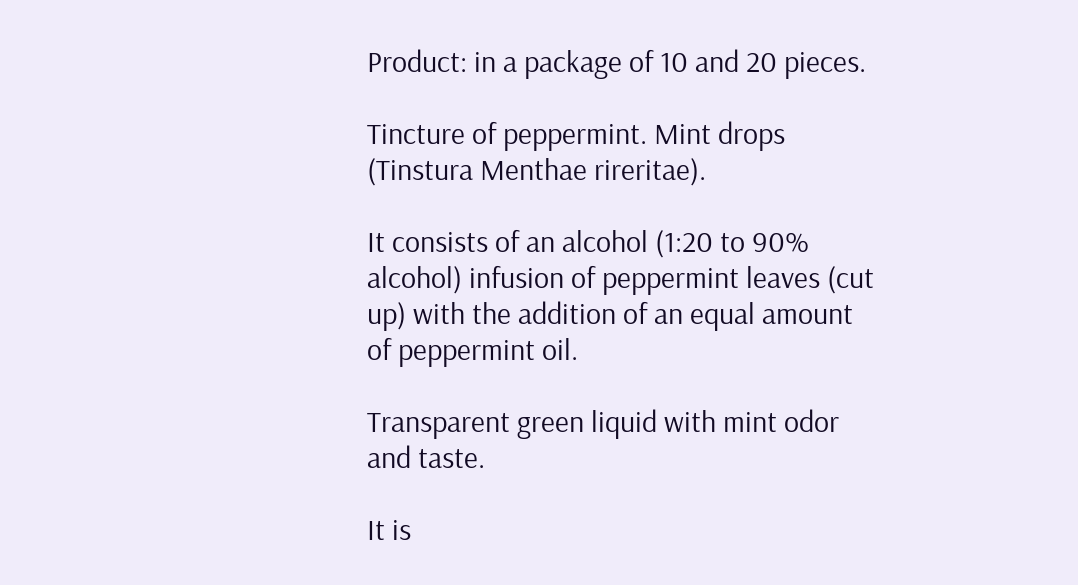Product: in a package of 10 and 20 pieces.

Tincture of peppermint. Mint drops (Tinstura Menthae rireritae).

It consists of an alcohol (1:20 to 90% alcohol) infusion of peppermint leaves (cut up) with the addition of an equal amount of peppermint oil.

Transparent green liquid with mint odor and taste.

It is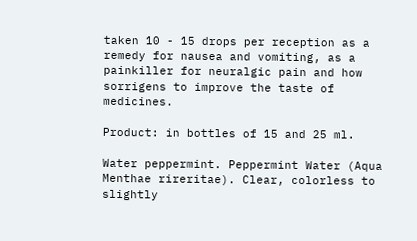taken 10 - 15 drops per reception as a remedy for nausea and vomiting, as a painkiller for neuralgic pain and how sorrigens to improve the taste of medicines.

Product: in bottles of 15 and 25 ml.

Water peppermint. Peppermint Water (Aqua Menthae rireritae). Clear, colorless to slightly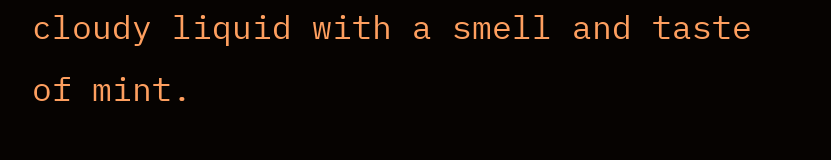cloudy liquid with a smell and taste of mint.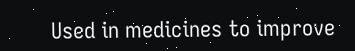Used in medicines to improve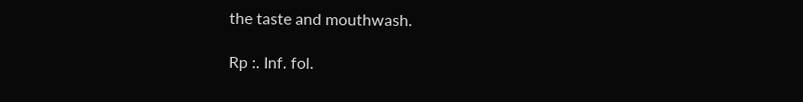the taste and mouthwash.

Rp :. Inf. fol.